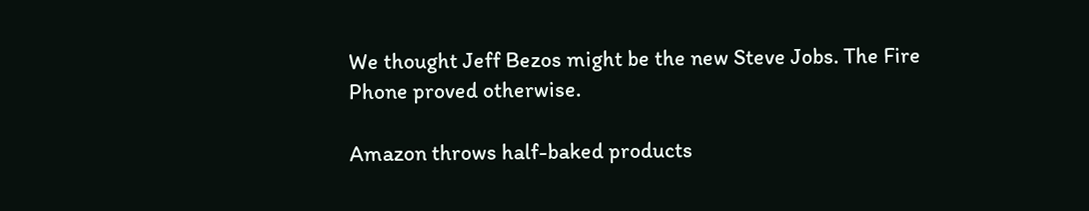We thought Jeff Bezos might be the new Steve Jobs. The Fire Phone proved otherwise.

Amazon throws half-baked products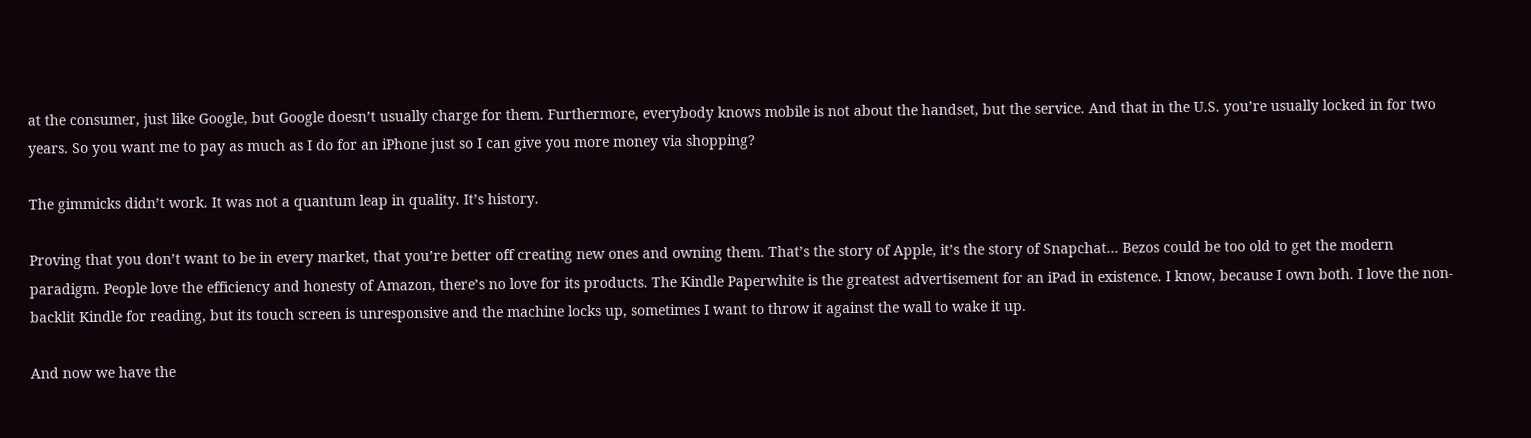at the consumer, just like Google, but Google doesn’t usually charge for them. Furthermore, everybody knows mobile is not about the handset, but the service. And that in the U.S. you’re usually locked in for two years. So you want me to pay as much as I do for an iPhone just so I can give you more money via shopping?

The gimmicks didn’t work. It was not a quantum leap in quality. It’s history.

Proving that you don’t want to be in every market, that you’re better off creating new ones and owning them. That’s the story of Apple, it’s the story of Snapchat… Bezos could be too old to get the modern paradigm. People love the efficiency and honesty of Amazon, there’s no love for its products. The Kindle Paperwhite is the greatest advertisement for an iPad in existence. I know, because I own both. I love the non-backlit Kindle for reading, but its touch screen is unresponsive and the machine locks up, sometimes I want to throw it against the wall to wake it up.

And now we have the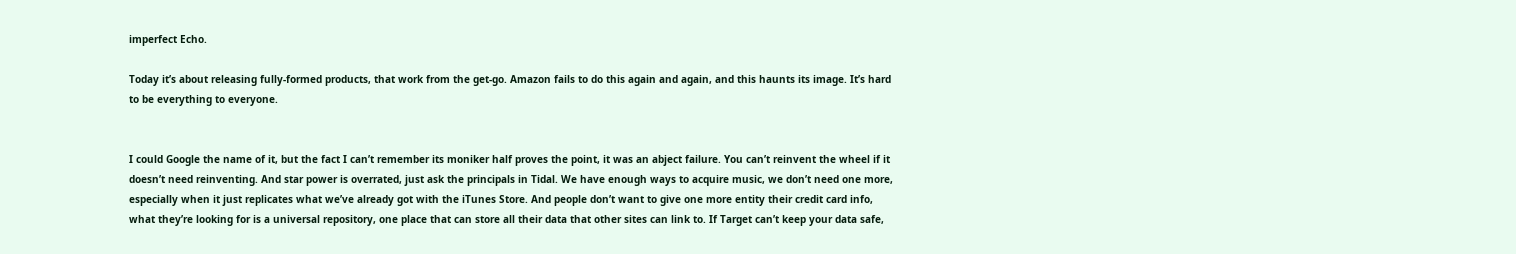imperfect Echo.

Today it’s about releasing fully-formed products, that work from the get-go. Amazon fails to do this again and again, and this haunts its image. It’s hard to be everything to everyone.


I could Google the name of it, but the fact I can’t remember its moniker half proves the point, it was an abject failure. You can’t reinvent the wheel if it doesn’t need reinventing. And star power is overrated, just ask the principals in Tidal. We have enough ways to acquire music, we don’t need one more, especially when it just replicates what we’ve already got with the iTunes Store. And people don’t want to give one more entity their credit card info, what they’re looking for is a universal repository, one place that can store all their data that other sites can link to. If Target can’t keep your data safe,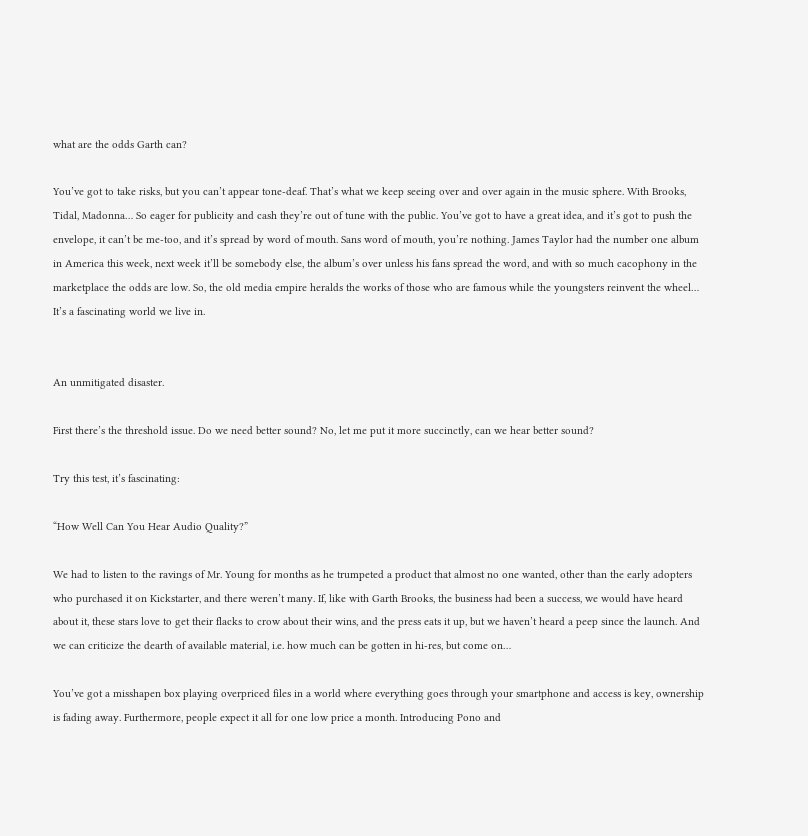what are the odds Garth can?

You’ve got to take risks, but you can’t appear tone-deaf. That’s what we keep seeing over and over again in the music sphere. With Brooks, Tidal, Madonna… So eager for publicity and cash they’re out of tune with the public. You’ve got to have a great idea, and it’s got to push the envelope, it can’t be me-too, and it’s spread by word of mouth. Sans word of mouth, you’re nothing. James Taylor had the number one album in America this week, next week it’ll be somebody else, the album’s over unless his fans spread the word, and with so much cacophony in the marketplace the odds are low. So, the old media empire heralds the works of those who are famous while the youngsters reinvent the wheel… It’s a fascinating world we live in.


An unmitigated disaster.

First there’s the threshold issue. Do we need better sound? No, let me put it more succinctly, can we hear better sound?

Try this test, it’s fascinating:

“How Well Can You Hear Audio Quality?”

We had to listen to the ravings of Mr. Young for months as he trumpeted a product that almost no one wanted, other than the early adopters who purchased it on Kickstarter, and there weren’t many. If, like with Garth Brooks, the business had been a success, we would have heard about it, these stars love to get their flacks to crow about their wins, and the press eats it up, but we haven’t heard a peep since the launch. And we can criticize the dearth of available material, i.e. how much can be gotten in hi-res, but come on…

You’ve got a misshapen box playing overpriced files in a world where everything goes through your smartphone and access is key, ownership is fading away. Furthermore, people expect it all for one low price a month. Introducing Pono and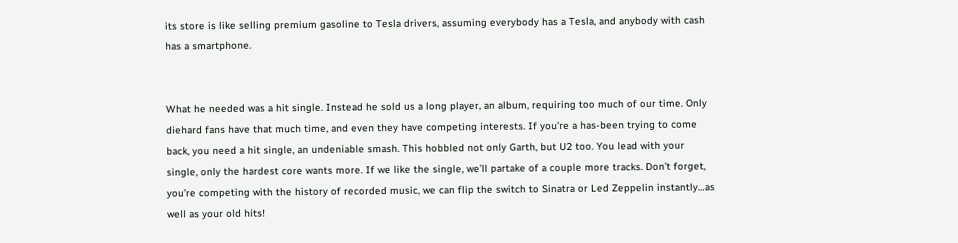its store is like selling premium gasoline to Tesla drivers, assuming everybody has a Tesla, and anybody with cash has a smartphone.


What he needed was a hit single. Instead he sold us a long player, an album, requiring too much of our time. Only diehard fans have that much time, and even they have competing interests. If you’re a has-been trying to come back, you need a hit single, an undeniable smash. This hobbled not only Garth, but U2 too. You lead with your single, only the hardest core wants more. If we like the single, we’ll partake of a couple more tracks. Don’t forget, you’re competing with the history of recorded music, we can flip the switch to Sinatra or Led Zeppelin instantly…as well as your old hits!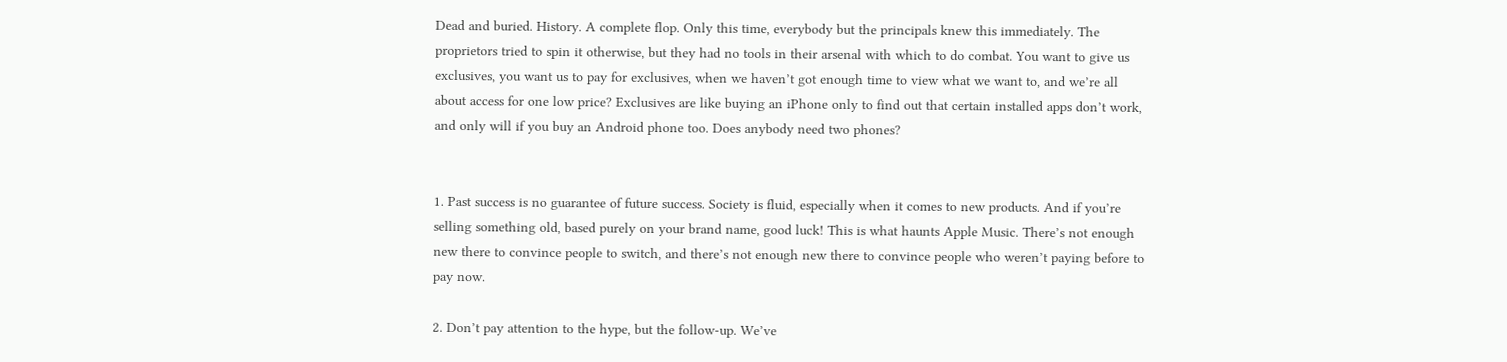Dead and buried. History. A complete flop. Only this time, everybody but the principals knew this immediately. The proprietors tried to spin it otherwise, but they had no tools in their arsenal with which to do combat. You want to give us exclusives, you want us to pay for exclusives, when we haven’t got enough time to view what we want to, and we’re all about access for one low price? Exclusives are like buying an iPhone only to find out that certain installed apps don’t work, and only will if you buy an Android phone too. Does anybody need two phones?


1. Past success is no guarantee of future success. Society is fluid, especially when it comes to new products. And if you’re selling something old, based purely on your brand name, good luck! This is what haunts Apple Music. There’s not enough new there to convince people to switch, and there’s not enough new there to convince people who weren’t paying before to pay now.

2. Don’t pay attention to the hype, but the follow-up. We’ve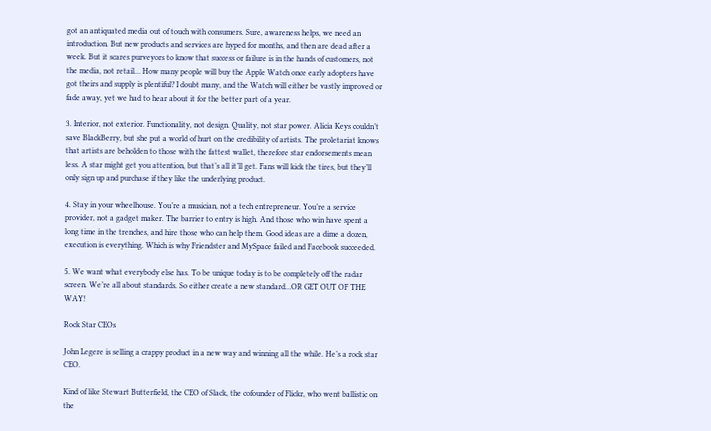got an antiquated media out of touch with consumers. Sure, awareness helps, we need an introduction. But new products and services are hyped for months, and then are dead after a week. But it scares purveyors to know that success or failure is in the hands of customers, not the media, not retail… How many people will buy the Apple Watch once early adopters have got theirs and supply is plentiful? I doubt many, and the Watch will either be vastly improved or fade away, yet we had to hear about it for the better part of a year.

3. Interior, not exterior. Functionality, not design. Quality, not star power. Alicia Keys couldn’t save BlackBerry, but she put a world of hurt on the credibility of artists. The proletariat knows that artists are beholden to those with the fattest wallet, therefore star endorsements mean less. A star might get you attention, but that’s all it’ll get. Fans will kick the tires, but they’ll only sign up and purchase if they like the underlying product.

4. Stay in your wheelhouse. You’re a musician, not a tech entrepreneur. You’re a service provider, not a gadget maker. The barrier to entry is high. And those who win have spent a long time in the trenches, and hire those who can help them. Good ideas are a dime a dozen, execution is everything. Which is why Friendster and MySpace failed and Facebook succeeded.

5. We want what everybody else has. To be unique today is to be completely off the radar screen. We’re all about standards. So either create a new standard…OR GET OUT OF THE WAY!

Rock Star CEOs

John Legere is selling a crappy product in a new way and winning all the while. He’s a rock star CEO.

Kind of like Stewart Butterfield, the CEO of Slack, the cofounder of Flickr, who went ballistic on the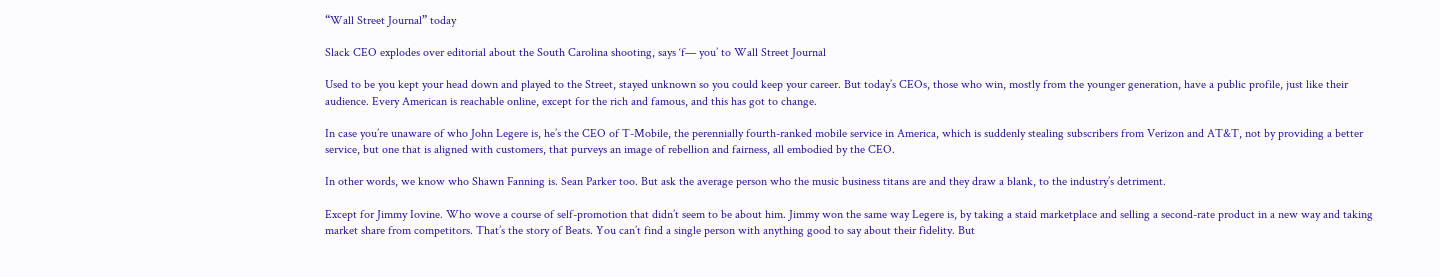“Wall Street Journal” today

Slack CEO explodes over editorial about the South Carolina shooting, says ‘f— you’ to Wall Street Journal

Used to be you kept your head down and played to the Street, stayed unknown so you could keep your career. But today’s CEOs, those who win, mostly from the younger generation, have a public profile, just like their audience. Every American is reachable online, except for the rich and famous, and this has got to change.

In case you’re unaware of who John Legere is, he’s the CEO of T-Mobile, the perennially fourth-ranked mobile service in America, which is suddenly stealing subscribers from Verizon and AT&T, not by providing a better service, but one that is aligned with customers, that purveys an image of rebellion and fairness, all embodied by the CEO.

In other words, we know who Shawn Fanning is. Sean Parker too. But ask the average person who the music business titans are and they draw a blank, to the industry’s detriment.

Except for Jimmy Iovine. Who wove a course of self-promotion that didn’t seem to be about him. Jimmy won the same way Legere is, by taking a staid marketplace and selling a second-rate product in a new way and taking market share from competitors. That’s the story of Beats. You can’t find a single person with anything good to say about their fidelity. But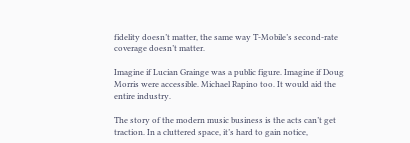fidelity doesn’t matter, the same way T-Mobile’s second-rate coverage doesn’t matter.

Imagine if Lucian Grainge was a public figure. Imagine if Doug Morris were accessible. Michael Rapino too. It would aid the entire industry.

The story of the modern music business is the acts can’t get traction. In a cluttered space, it’s hard to gain notice,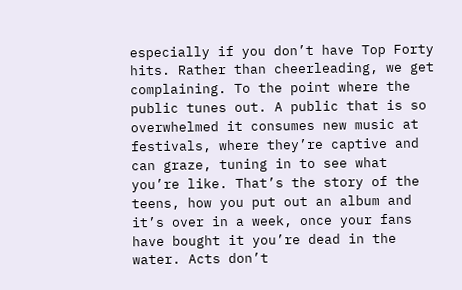especially if you don’t have Top Forty hits. Rather than cheerleading, we get complaining. To the point where the public tunes out. A public that is so overwhelmed it consumes new music at festivals, where they’re captive and can graze, tuning in to see what you’re like. That’s the story of the teens, how you put out an album and it’s over in a week, once your fans have bought it you’re dead in the water. Acts don’t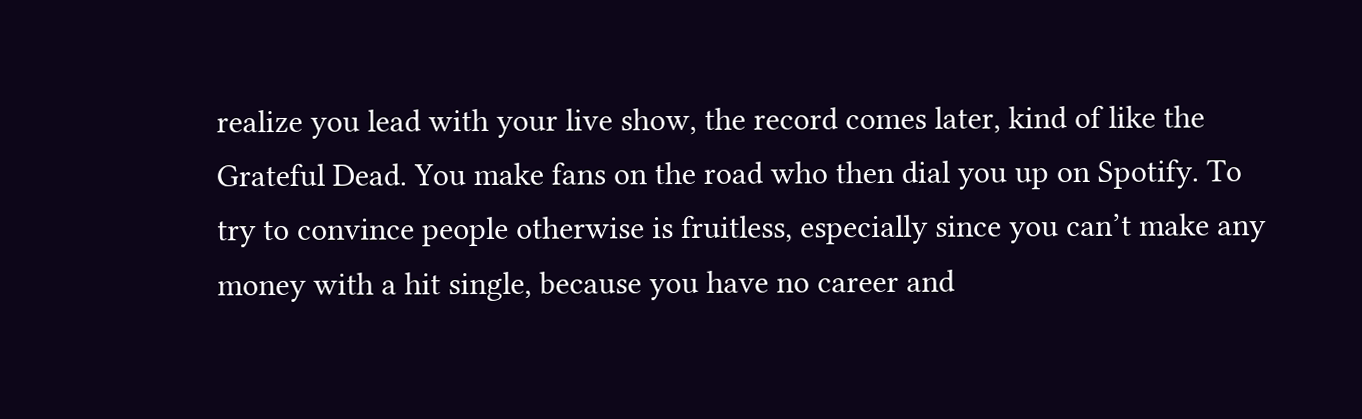realize you lead with your live show, the record comes later, kind of like the Grateful Dead. You make fans on the road who then dial you up on Spotify. To try to convince people otherwise is fruitless, especially since you can’t make any money with a hit single, because you have no career and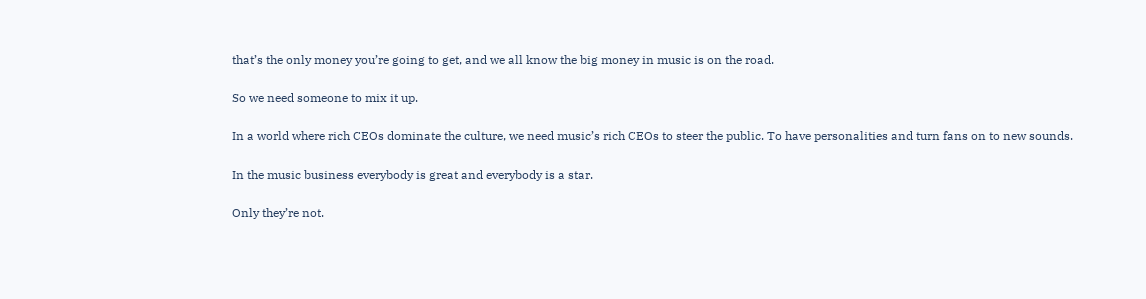that’s the only money you’re going to get, and we all know the big money in music is on the road.

So we need someone to mix it up.

In a world where rich CEOs dominate the culture, we need music’s rich CEOs to steer the public. To have personalities and turn fans on to new sounds.

In the music business everybody is great and everybody is a star.

Only they’re not.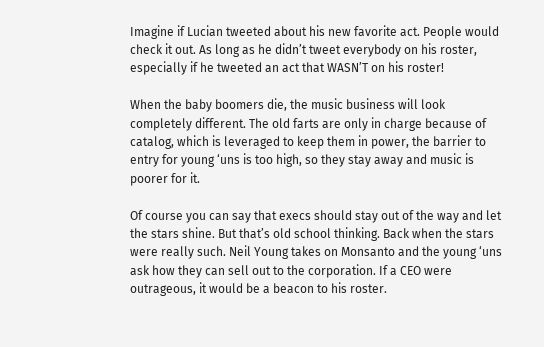Imagine if Lucian tweeted about his new favorite act. People would check it out. As long as he didn’t tweet everybody on his roster, especially if he tweeted an act that WASN’T on his roster!

When the baby boomers die, the music business will look completely different. The old farts are only in charge because of catalog, which is leveraged to keep them in power, the barrier to entry for young ‘uns is too high, so they stay away and music is poorer for it.

Of course you can say that execs should stay out of the way and let the stars shine. But that’s old school thinking. Back when the stars were really such. Neil Young takes on Monsanto and the young ‘uns ask how they can sell out to the corporation. If a CEO were outrageous, it would be a beacon to his roster.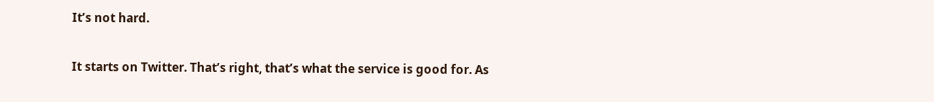It’s not hard.

It starts on Twitter. That’s right, that’s what the service is good for. As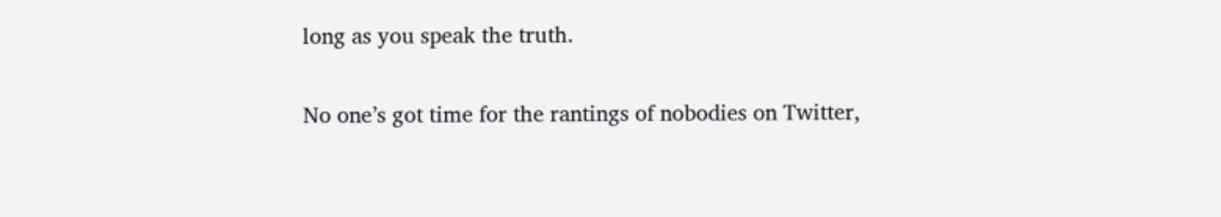long as you speak the truth.

No one’s got time for the rantings of nobodies on Twitter,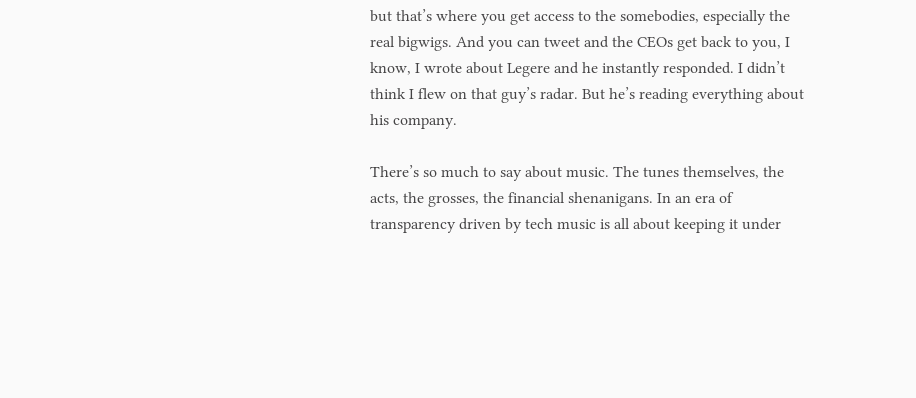but that’s where you get access to the somebodies, especially the real bigwigs. And you can tweet and the CEOs get back to you, I know, I wrote about Legere and he instantly responded. I didn’t think I flew on that guy’s radar. But he’s reading everything about his company.

There’s so much to say about music. The tunes themselves, the acts, the grosses, the financial shenanigans. In an era of transparency driven by tech music is all about keeping it under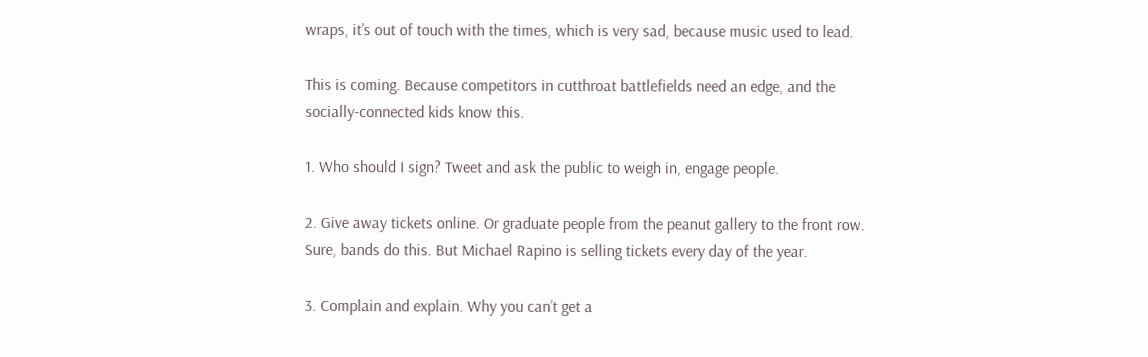wraps, it’s out of touch with the times, which is very sad, because music used to lead.

This is coming. Because competitors in cutthroat battlefields need an edge, and the socially-connected kids know this.

1. Who should I sign? Tweet and ask the public to weigh in, engage people.

2. Give away tickets online. Or graduate people from the peanut gallery to the front row. Sure, bands do this. But Michael Rapino is selling tickets every day of the year.

3. Complain and explain. Why you can’t get a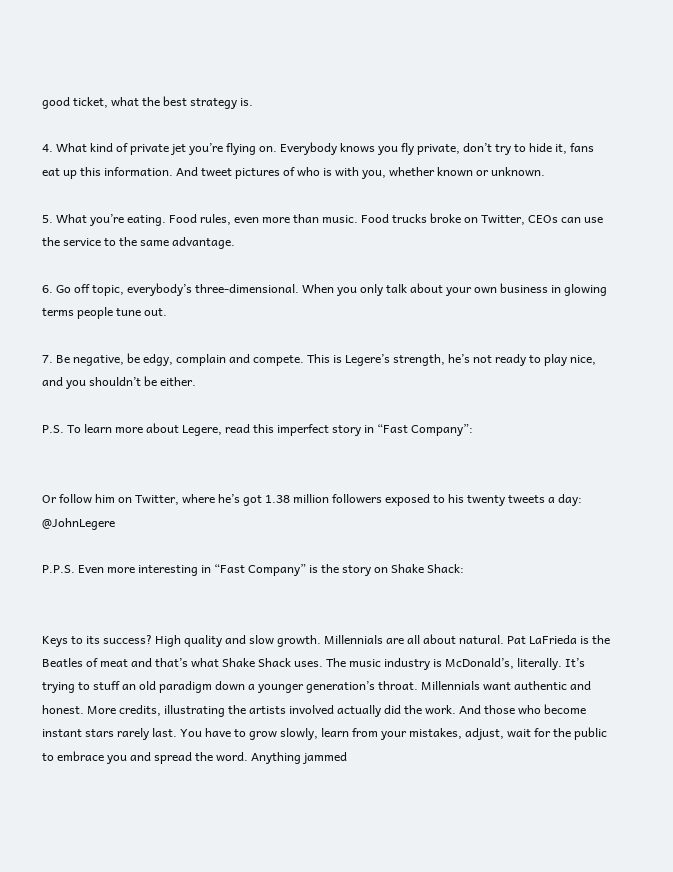good ticket, what the best strategy is.

4. What kind of private jet you’re flying on. Everybody knows you fly private, don’t try to hide it, fans eat up this information. And tweet pictures of who is with you, whether known or unknown.

5. What you’re eating. Food rules, even more than music. Food trucks broke on Twitter, CEOs can use the service to the same advantage.

6. Go off topic, everybody’s three-dimensional. When you only talk about your own business in glowing terms people tune out.

7. Be negative, be edgy, complain and compete. This is Legere’s strength, he’s not ready to play nice, and you shouldn’t be either.

P.S. To learn more about Legere, read this imperfect story in “Fast Company”:


Or follow him on Twitter, where he’s got 1.38 million followers exposed to his twenty tweets a day: @JohnLegere

P.P.S. Even more interesting in “Fast Company” is the story on Shake Shack:


Keys to its success? High quality and slow growth. Millennials are all about natural. Pat LaFrieda is the Beatles of meat and that’s what Shake Shack uses. The music industry is McDonald’s, literally. It’s trying to stuff an old paradigm down a younger generation’s throat. Millennials want authentic and honest. More credits, illustrating the artists involved actually did the work. And those who become instant stars rarely last. You have to grow slowly, learn from your mistakes, adjust, wait for the public to embrace you and spread the word. Anything jammed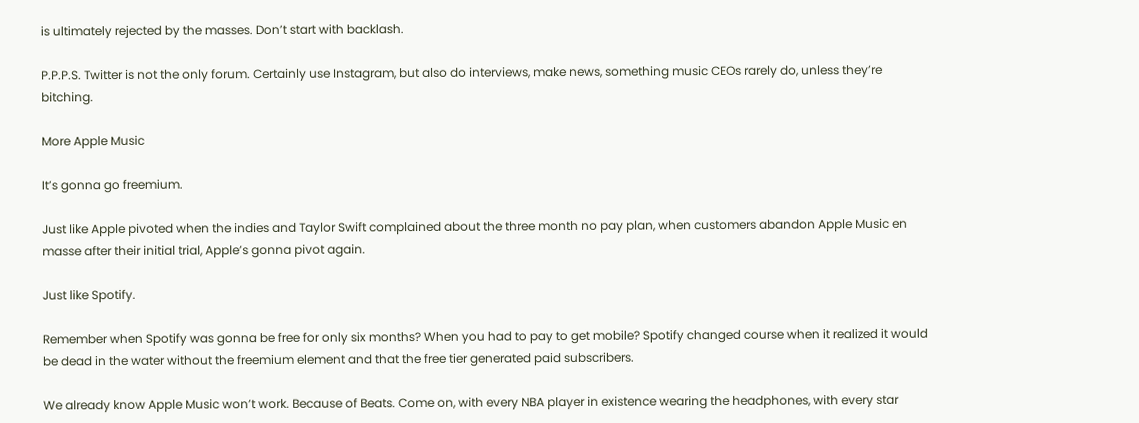is ultimately rejected by the masses. Don’t start with backlash.

P.P.P.S. Twitter is not the only forum. Certainly use Instagram, but also do interviews, make news, something music CEOs rarely do, unless they’re bitching.

More Apple Music

It’s gonna go freemium.

Just like Apple pivoted when the indies and Taylor Swift complained about the three month no pay plan, when customers abandon Apple Music en masse after their initial trial, Apple’s gonna pivot again.

Just like Spotify.

Remember when Spotify was gonna be free for only six months? When you had to pay to get mobile? Spotify changed course when it realized it would be dead in the water without the freemium element and that the free tier generated paid subscribers.

We already know Apple Music won’t work. Because of Beats. Come on, with every NBA player in existence wearing the headphones, with every star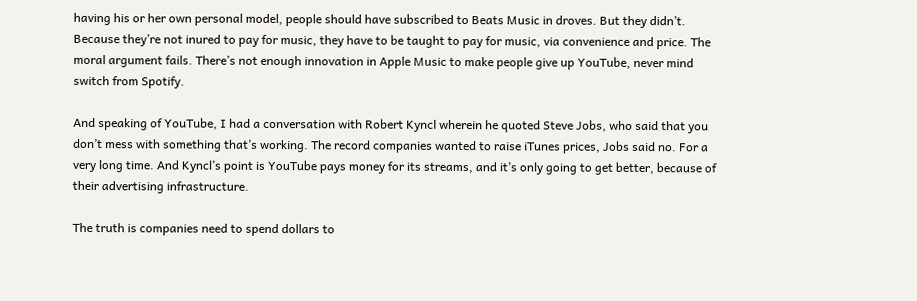having his or her own personal model, people should have subscribed to Beats Music in droves. But they didn’t. Because they’re not inured to pay for music, they have to be taught to pay for music, via convenience and price. The moral argument fails. There’s not enough innovation in Apple Music to make people give up YouTube, never mind switch from Spotify.

And speaking of YouTube, I had a conversation with Robert Kyncl wherein he quoted Steve Jobs, who said that you don’t mess with something that’s working. The record companies wanted to raise iTunes prices, Jobs said no. For a very long time. And Kyncl’s point is YouTube pays money for its streams, and it’s only going to get better, because of their advertising infrastructure.

The truth is companies need to spend dollars to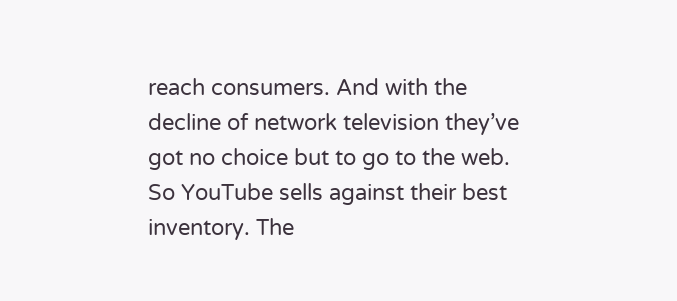reach consumers. And with the decline of network television they’ve got no choice but to go to the web. So YouTube sells against their best inventory. The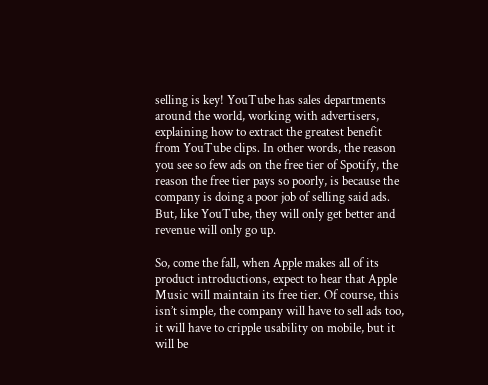selling is key! YouTube has sales departments around the world, working with advertisers, explaining how to extract the greatest benefit from YouTube clips. In other words, the reason you see so few ads on the free tier of Spotify, the reason the free tier pays so poorly, is because the company is doing a poor job of selling said ads. But, like YouTube, they will only get better and revenue will only go up.

So, come the fall, when Apple makes all of its product introductions, expect to hear that Apple Music will maintain its free tier. Of course, this isn’t simple, the company will have to sell ads too, it will have to cripple usability on mobile, but it will be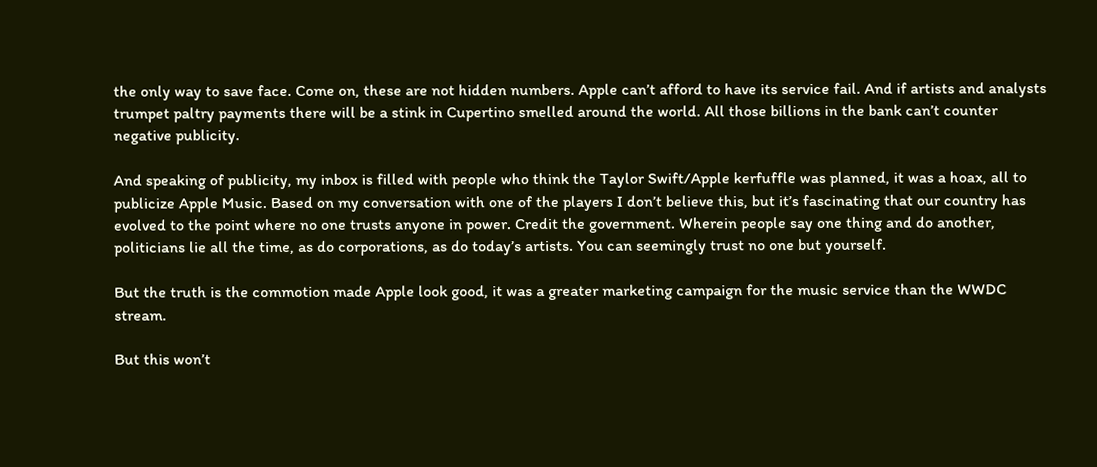the only way to save face. Come on, these are not hidden numbers. Apple can’t afford to have its service fail. And if artists and analysts trumpet paltry payments there will be a stink in Cupertino smelled around the world. All those billions in the bank can’t counter negative publicity.

And speaking of publicity, my inbox is filled with people who think the Taylor Swift/Apple kerfuffle was planned, it was a hoax, all to publicize Apple Music. Based on my conversation with one of the players I don’t believe this, but it’s fascinating that our country has evolved to the point where no one trusts anyone in power. Credit the government. Wherein people say one thing and do another, politicians lie all the time, as do corporations, as do today’s artists. You can seemingly trust no one but yourself.

But the truth is the commotion made Apple look good, it was a greater marketing campaign for the music service than the WWDC stream.

But this won’t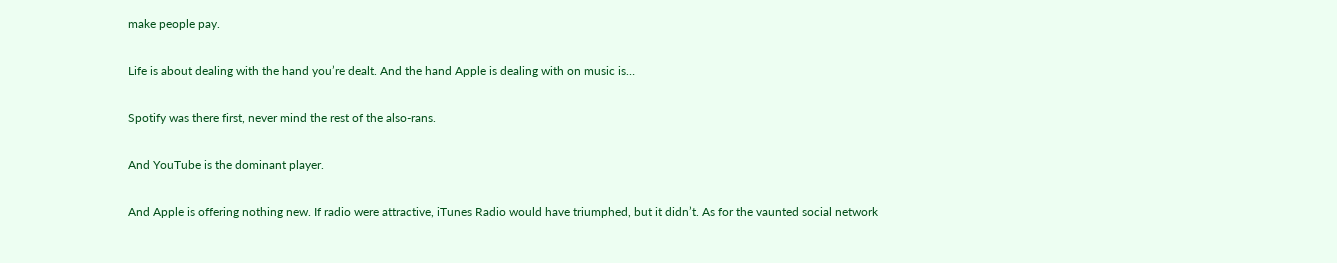make people pay.

Life is about dealing with the hand you’re dealt. And the hand Apple is dealing with on music is…

Spotify was there first, never mind the rest of the also-rans.

And YouTube is the dominant player.

And Apple is offering nothing new. If radio were attractive, iTunes Radio would have triumphed, but it didn’t. As for the vaunted social network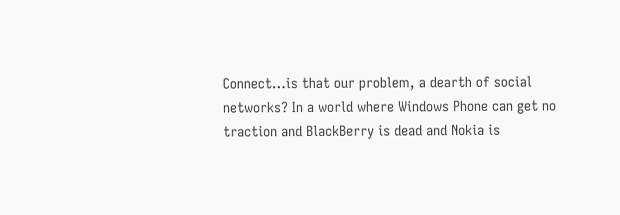Connect…is that our problem, a dearth of social networks? In a world where Windows Phone can get no traction and BlackBerry is dead and Nokia is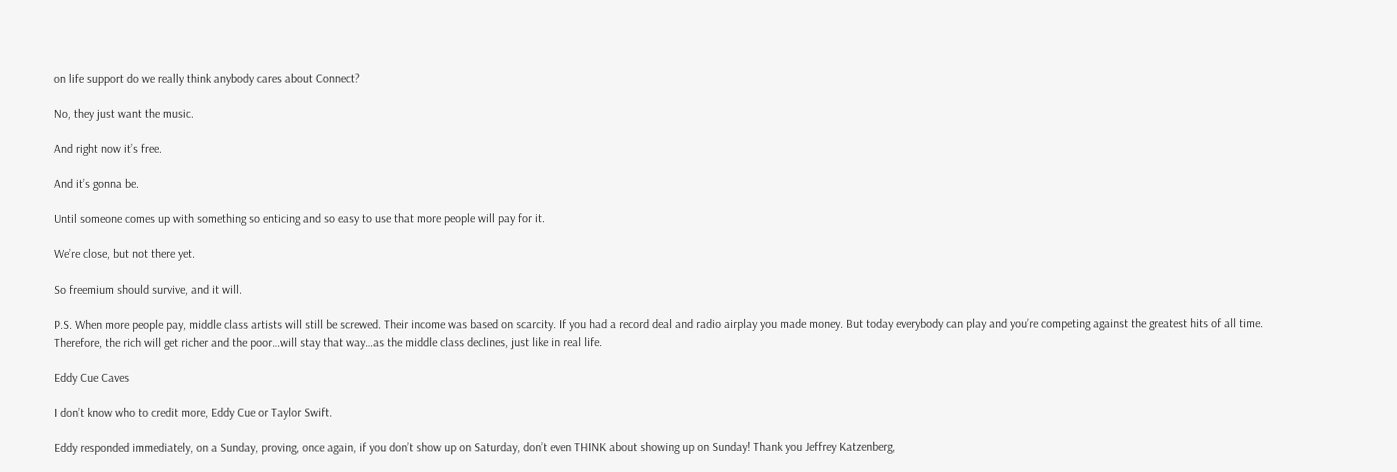on life support do we really think anybody cares about Connect?

No, they just want the music.

And right now it’s free.

And it’s gonna be.

Until someone comes up with something so enticing and so easy to use that more people will pay for it.

We’re close, but not there yet.

So freemium should survive, and it will.

P.S. When more people pay, middle class artists will still be screwed. Their income was based on scarcity. If you had a record deal and radio airplay you made money. But today everybody can play and you’re competing against the greatest hits of all time. Therefore, the rich will get richer and the poor…will stay that way…as the middle class declines, just like in real life.

Eddy Cue Caves

I don’t know who to credit more, Eddy Cue or Taylor Swift.

Eddy responded immediately, on a Sunday, proving, once again, if you don’t show up on Saturday, don’t even THINK about showing up on Sunday! Thank you Jeffrey Katzenberg,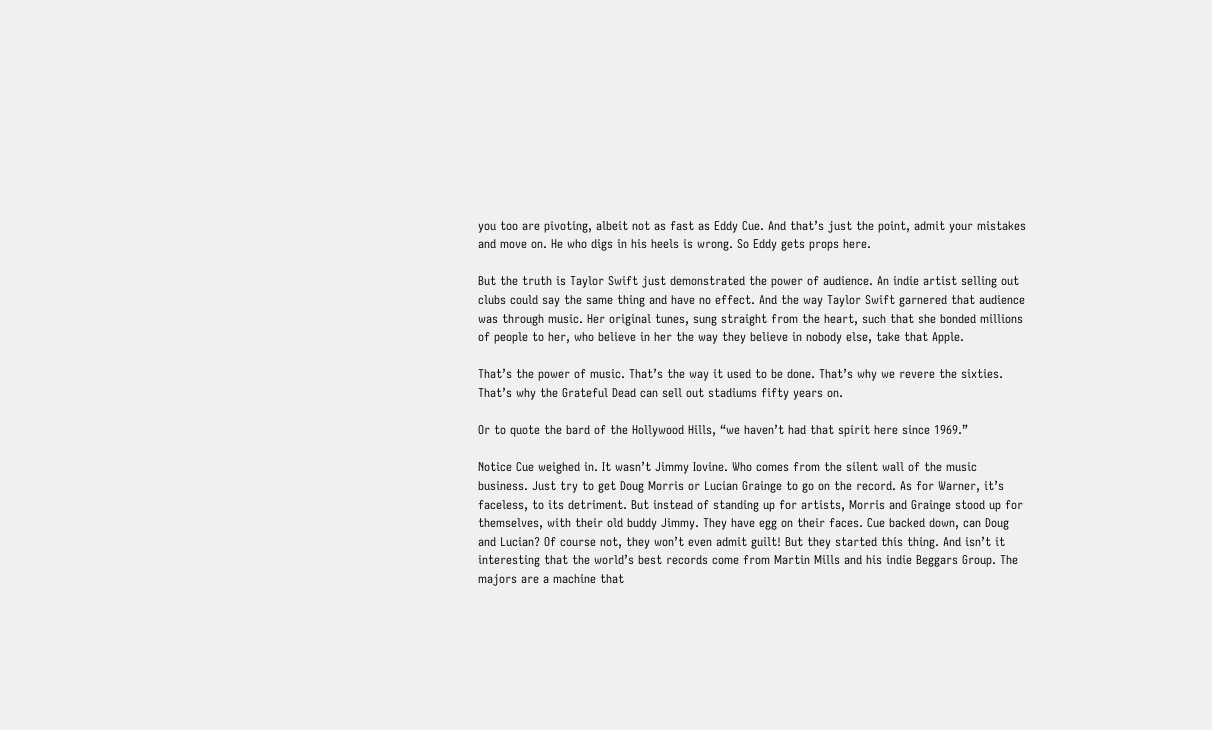you too are pivoting, albeit not as fast as Eddy Cue. And that’s just the point, admit your mistakes and move on. He who digs in his heels is wrong. So Eddy gets props here.

But the truth is Taylor Swift just demonstrated the power of audience. An indie artist selling out clubs could say the same thing and have no effect. And the way Taylor Swift garnered that audience was through music. Her original tunes, sung straight from the heart, such that she bonded millions of people to her, who believe in her the way they believe in nobody else, take that Apple.

That’s the power of music. That’s the way it used to be done. That’s why we revere the sixties. That’s why the Grateful Dead can sell out stadiums fifty years on.

Or to quote the bard of the Hollywood Hills, “we haven’t had that spirit here since 1969.”

Notice Cue weighed in. It wasn’t Jimmy Iovine. Who comes from the silent wall of the music business. Just try to get Doug Morris or Lucian Grainge to go on the record. As for Warner, it’s faceless, to its detriment. But instead of standing up for artists, Morris and Grainge stood up for themselves, with their old buddy Jimmy. They have egg on their faces. Cue backed down, can Doug and Lucian? Of course not, they won’t even admit guilt! But they started this thing. And isn’t it interesting that the world’s best records come from Martin Mills and his indie Beggars Group. The majors are a machine that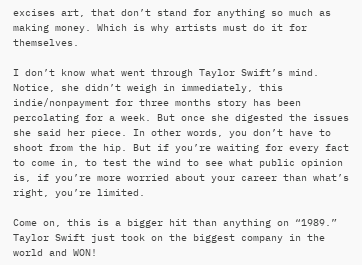excises art, that don’t stand for anything so much as making money. Which is why artists must do it for themselves.

I don’t know what went through Taylor Swift’s mind. Notice, she didn’t weigh in immediately, this indie/nonpayment for three months story has been percolating for a week. But once she digested the issues she said her piece. In other words, you don’t have to shoot from the hip. But if you’re waiting for every fact to come in, to test the wind to see what public opinion is, if you’re more worried about your career than what’s right, you’re limited.

Come on, this is a bigger hit than anything on “1989.” Taylor Swift just took on the biggest company in the world and WON!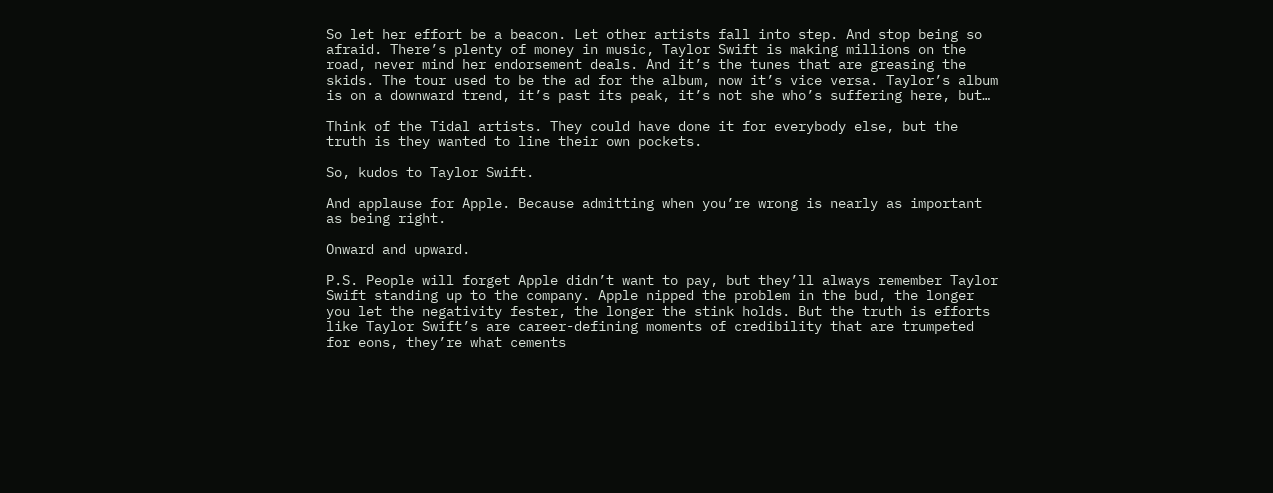So let her effort be a beacon. Let other artists fall into step. And stop being so afraid. There’s plenty of money in music, Taylor Swift is making millions on the road, never mind her endorsement deals. And it’s the tunes that are greasing the skids. The tour used to be the ad for the album, now it’s vice versa. Taylor’s album is on a downward trend, it’s past its peak, it’s not she who’s suffering here, but…

Think of the Tidal artists. They could have done it for everybody else, but the truth is they wanted to line their own pockets.

So, kudos to Taylor Swift.

And applause for Apple. Because admitting when you’re wrong is nearly as important as being right.

Onward and upward.

P.S. People will forget Apple didn’t want to pay, but they’ll always remember Taylor Swift standing up to the company. Apple nipped the problem in the bud, the longer you let the negativity fester, the longer the stink holds. But the truth is efforts like Taylor Swift’s are career-defining moments of credibility that are trumpeted for eons, they’re what cements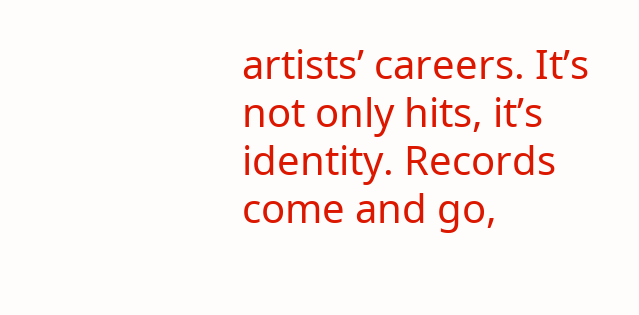artists’ careers. It’s not only hits, it’s identity. Records come and go,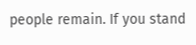people remain. If you stand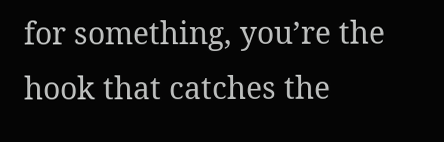for something, you’re the hook that catches the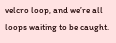velcro loop, and we’re all loops waiting to be caught.